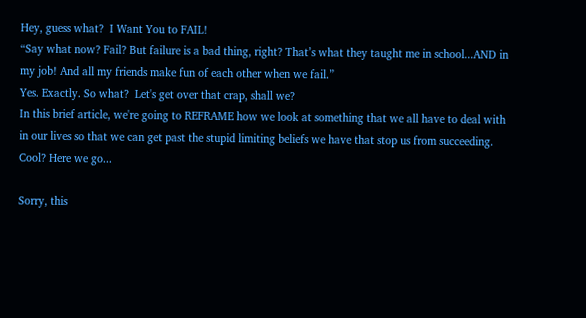Hey, guess what?  I Want You to FAIL!
“Say what now? Fail? But failure is a bad thing, right? That’s what they taught me in school...AND in my job! And all my friends make fun of each other when we fail.”
Yes. Exactly. So what?  Let's get over that crap, shall we?
In this brief article, we're going to REFRAME how we look at something that we all have to deal with in our lives so that we can get past the stupid limiting beliefs we have that stop us from succeeding. Cool? Here we go...

Sorry, this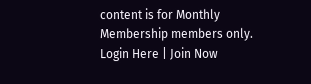content is for Monthly Membership members only.
Login Here | Join Now